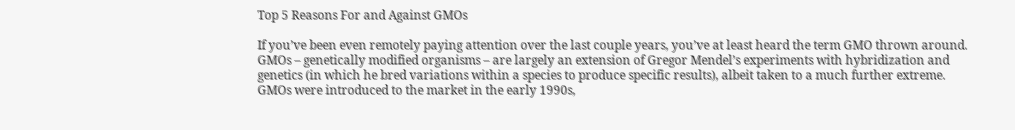Top 5 Reasons For and Against GMOs

If you’ve been even remotely paying attention over the last couple years, you’ve at least heard the term GMO thrown around. GMOs – genetically modified organisms – are largely an extension of Gregor Mendel’s experiments with hybridization and genetics (in which he bred variations within a species to produce specific results), albeit taken to a much further extreme. GMOs were introduced to the market in the early 1990s,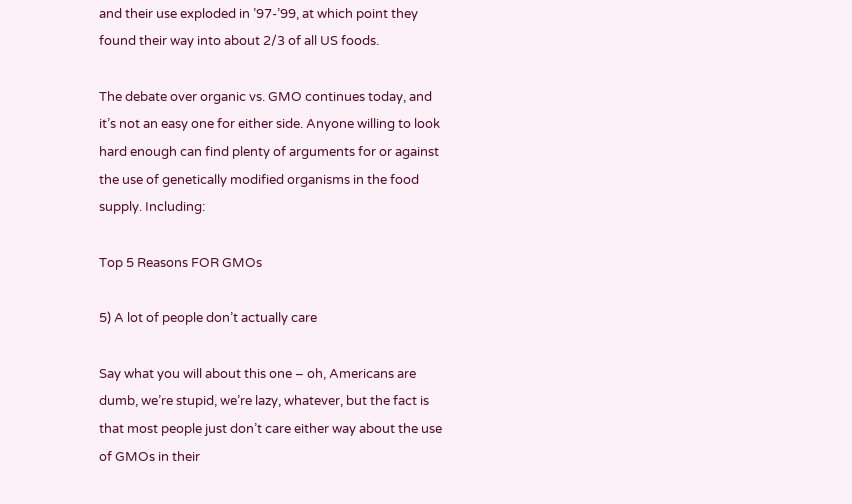and their use exploded in ’97-’99, at which point they found their way into about 2/3 of all US foods.

The debate over organic vs. GMO continues today, and it’s not an easy one for either side. Anyone willing to look hard enough can find plenty of arguments for or against the use of genetically modified organisms in the food supply. Including:

Top 5 Reasons FOR GMOs

5) A lot of people don’t actually care

Say what you will about this one – oh, Americans are dumb, we’re stupid, we’re lazy, whatever, but the fact is that most people just don’t care either way about the use of GMOs in their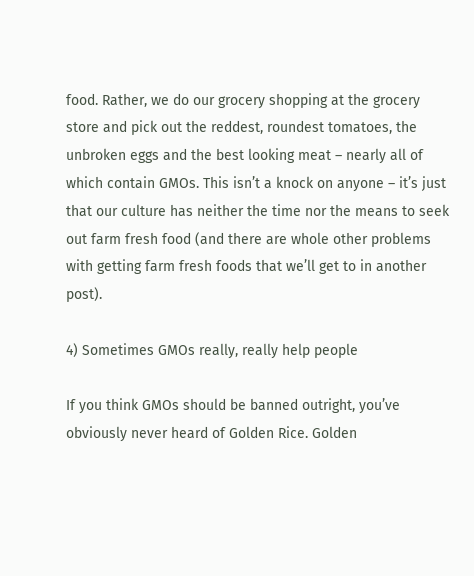food. Rather, we do our grocery shopping at the grocery store and pick out the reddest, roundest tomatoes, the unbroken eggs and the best looking meat – nearly all of which contain GMOs. This isn’t a knock on anyone – it’s just that our culture has neither the time nor the means to seek out farm fresh food (and there are whole other problems with getting farm fresh foods that we’ll get to in another post).

4) Sometimes GMOs really, really help people

If you think GMOs should be banned outright, you’ve obviously never heard of Golden Rice. Golden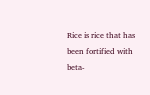Rice is rice that has been fortified with beta-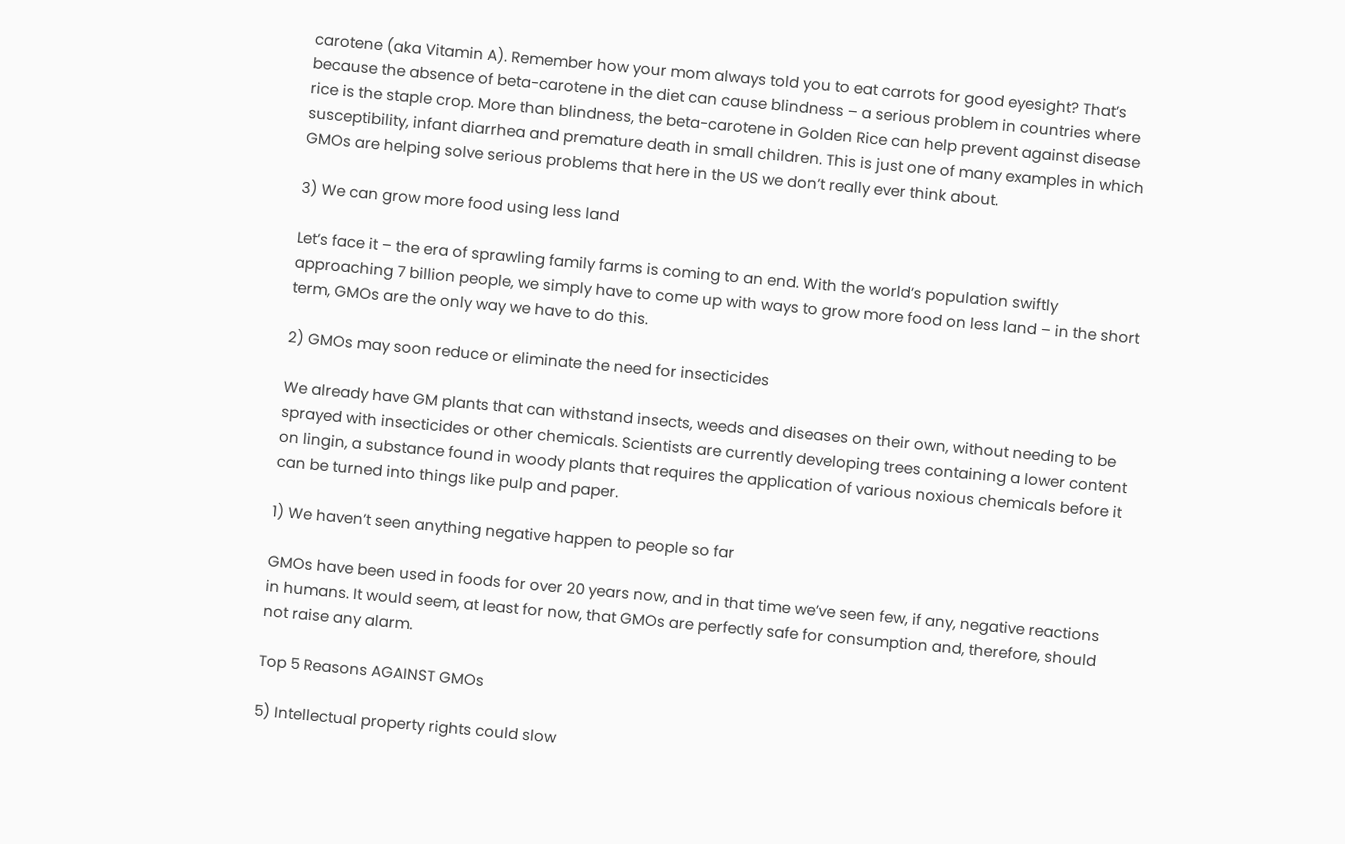carotene (aka Vitamin A). Remember how your mom always told you to eat carrots for good eyesight? That’s because the absence of beta-carotene in the diet can cause blindness – a serious problem in countries where rice is the staple crop. More than blindness, the beta-carotene in Golden Rice can help prevent against disease susceptibility, infant diarrhea and premature death in small children. This is just one of many examples in which GMOs are helping solve serious problems that here in the US we don’t really ever think about.

3) We can grow more food using less land

Let’s face it – the era of sprawling family farms is coming to an end. With the world’s population swiftly approaching 7 billion people, we simply have to come up with ways to grow more food on less land – in the short term, GMOs are the only way we have to do this.

2) GMOs may soon reduce or eliminate the need for insecticides

We already have GM plants that can withstand insects, weeds and diseases on their own, without needing to be sprayed with insecticides or other chemicals. Scientists are currently developing trees containing a lower content on lingin, a substance found in woody plants that requires the application of various noxious chemicals before it can be turned into things like pulp and paper.

1) We haven’t seen anything negative happen to people so far

GMOs have been used in foods for over 20 years now, and in that time we’ve seen few, if any, negative reactions in humans. It would seem, at least for now, that GMOs are perfectly safe for consumption and, therefore, should not raise any alarm.

Top 5 Reasons AGAINST GMOs

5) Intellectual property rights could slow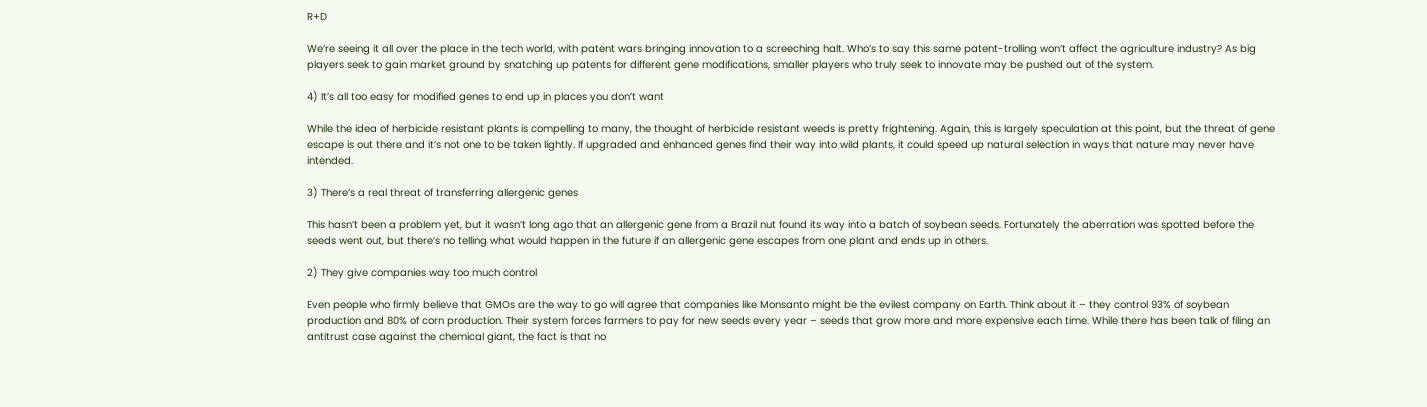R+D

We’re seeing it all over the place in the tech world, with patent wars bringing innovation to a screeching halt. Who’s to say this same patent-trolling won’t affect the agriculture industry? As big players seek to gain market ground by snatching up patents for different gene modifications, smaller players who truly seek to innovate may be pushed out of the system.

4) It’s all too easy for modified genes to end up in places you don’t want

While the idea of herbicide resistant plants is compelling to many, the thought of herbicide resistant weeds is pretty frightening. Again, this is largely speculation at this point, but the threat of gene escape is out there and it’s not one to be taken lightly. If upgraded and enhanced genes find their way into wild plants, it could speed up natural selection in ways that nature may never have intended.

3) There’s a real threat of transferring allergenic genes

This hasn’t been a problem yet, but it wasn’t long ago that an allergenic gene from a Brazil nut found its way into a batch of soybean seeds. Fortunately the aberration was spotted before the seeds went out, but there’s no telling what would happen in the future if an allergenic gene escapes from one plant and ends up in others.

2) They give companies way too much control

Even people who firmly believe that GMOs are the way to go will agree that companies like Monsanto might be the evilest company on Earth. Think about it – they control 93% of soybean production and 80% of corn production. Their system forces farmers to pay for new seeds every year – seeds that grow more and more expensive each time. While there has been talk of filing an antitrust case against the chemical giant, the fact is that no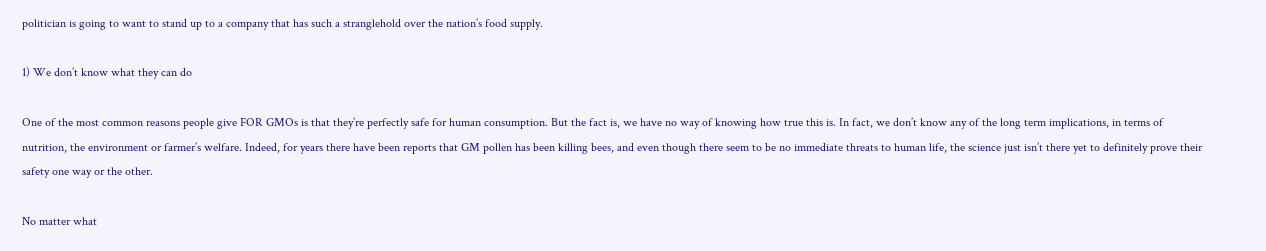politician is going to want to stand up to a company that has such a stranglehold over the nation’s food supply.

1) We don’t know what they can do

One of the most common reasons people give FOR GMOs is that they’re perfectly safe for human consumption. But the fact is, we have no way of knowing how true this is. In fact, we don’t know any of the long term implications, in terms of nutrition, the environment or farmer’s welfare. Indeed, for years there have been reports that GM pollen has been killing bees, and even though there seem to be no immediate threats to human life, the science just isn’t there yet to definitely prove their safety one way or the other.

No matter what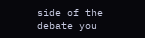side of the debate you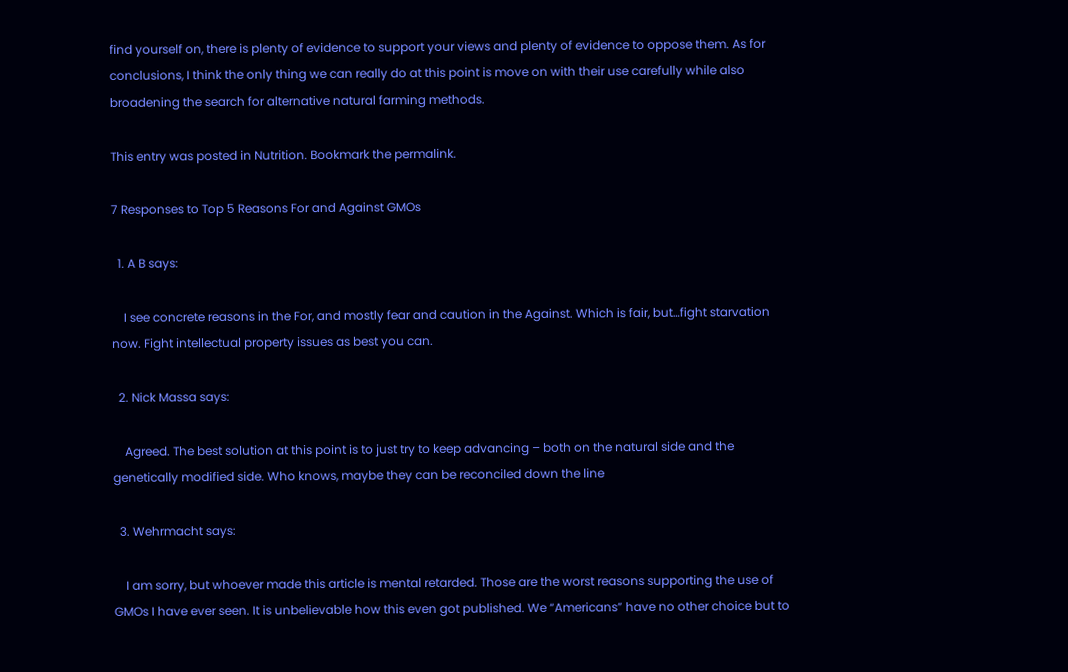find yourself on, there is plenty of evidence to support your views and plenty of evidence to oppose them. As for conclusions, I think the only thing we can really do at this point is move on with their use carefully while also broadening the search for alternative natural farming methods.

This entry was posted in Nutrition. Bookmark the permalink.

7 Responses to Top 5 Reasons For and Against GMOs

  1. A B says:

    I see concrete reasons in the For, and mostly fear and caution in the Against. Which is fair, but…fight starvation now. Fight intellectual property issues as best you can.

  2. Nick Massa says:

    Agreed. The best solution at this point is to just try to keep advancing – both on the natural side and the genetically modified side. Who knows, maybe they can be reconciled down the line

  3. Wehrmacht says:

    I am sorry, but whoever made this article is mental retarded. Those are the worst reasons supporting the use of GMOs I have ever seen. It is unbelievable how this even got published. We “Americans” have no other choice but to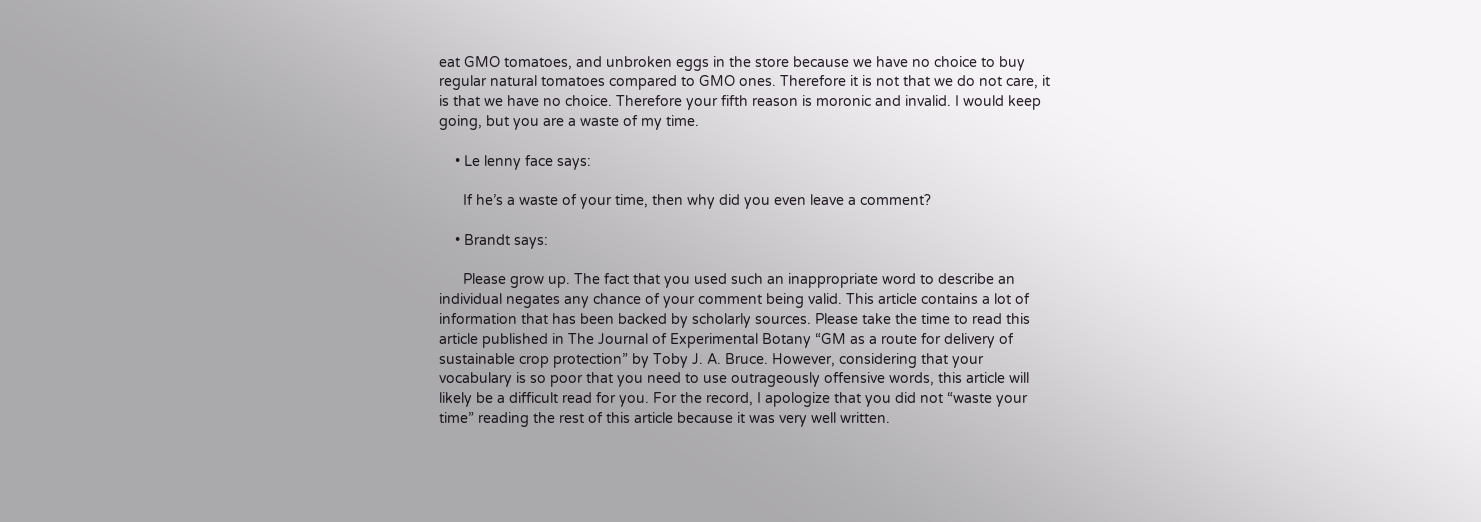eat GMO tomatoes, and unbroken eggs in the store because we have no choice to buy regular natural tomatoes compared to GMO ones. Therefore it is not that we do not care, it is that we have no choice. Therefore your fifth reason is moronic and invalid. I would keep going, but you are a waste of my time.

    • Le lenny face says:

      If he’s a waste of your time, then why did you even leave a comment?

    • Brandt says:

      Please grow up. The fact that you used such an inappropriate word to describe an individual negates any chance of your comment being valid. This article contains a lot of information that has been backed by scholarly sources. Please take the time to read this article published in The Journal of Experimental Botany “GM as a route for delivery of sustainable crop protection” by Toby J. A. Bruce. However, considering that your vocabulary is so poor that you need to use outrageously offensive words, this article will likely be a difficult read for you. For the record, I apologize that you did not “waste your time” reading the rest of this article because it was very well written.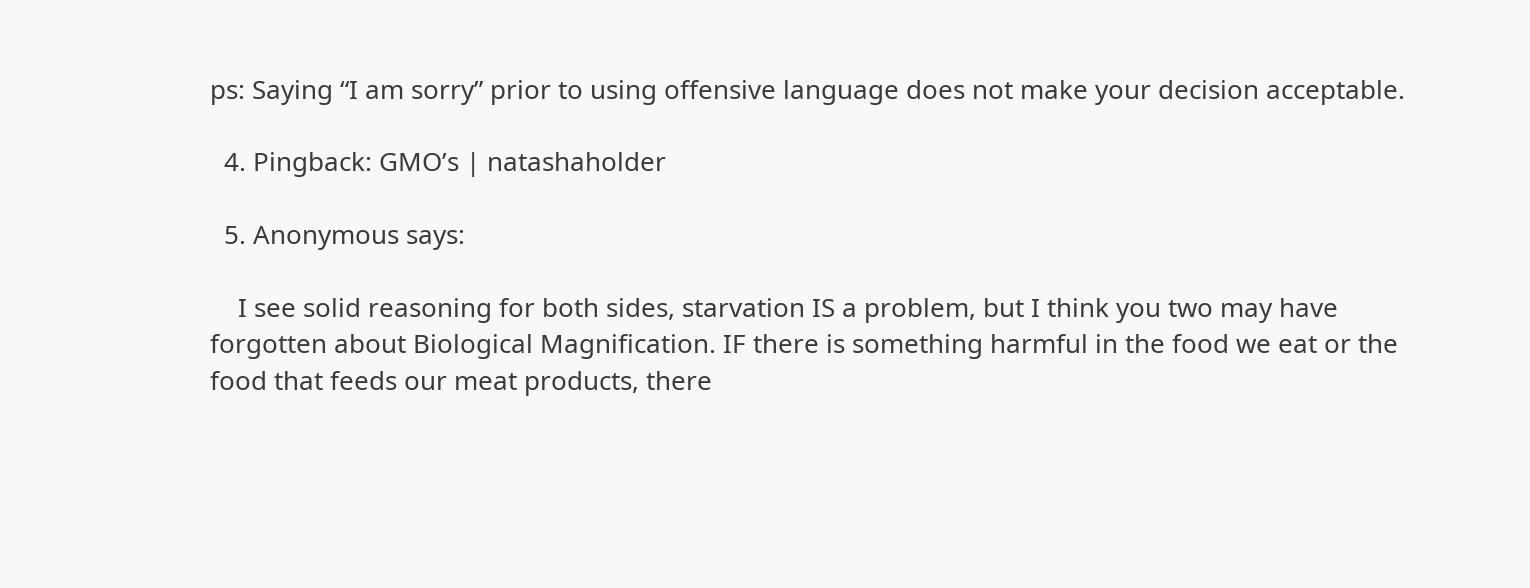ps: Saying “I am sorry” prior to using offensive language does not make your decision acceptable.

  4. Pingback: GMO’s | natashaholder

  5. Anonymous says:

    I see solid reasoning for both sides, starvation IS a problem, but I think you two may have forgotten about Biological Magnification. IF there is something harmful in the food we eat or the food that feeds our meat products, there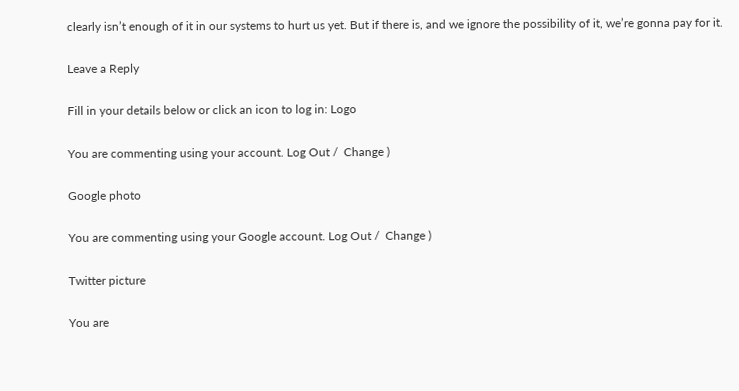clearly isn’t enough of it in our systems to hurt us yet. But if there is, and we ignore the possibility of it, we’re gonna pay for it.

Leave a Reply

Fill in your details below or click an icon to log in: Logo

You are commenting using your account. Log Out /  Change )

Google photo

You are commenting using your Google account. Log Out /  Change )

Twitter picture

You are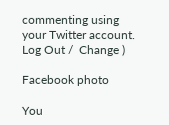commenting using your Twitter account. Log Out /  Change )

Facebook photo

You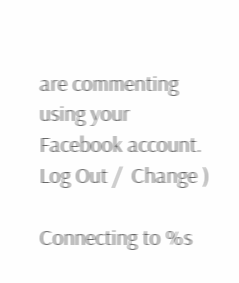are commenting using your Facebook account. Log Out /  Change )

Connecting to %s